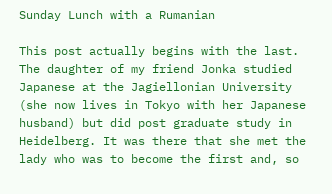Sunday Lunch with a Rumanian

This post actually begins with the last. The daughter of my friend Jonka studied Japanese at the Jagiellonian University (she now lives in Tokyo with her Japanese husband) but did post graduate study in Heidelberg. It was there that she met the lady who was to become the first and, so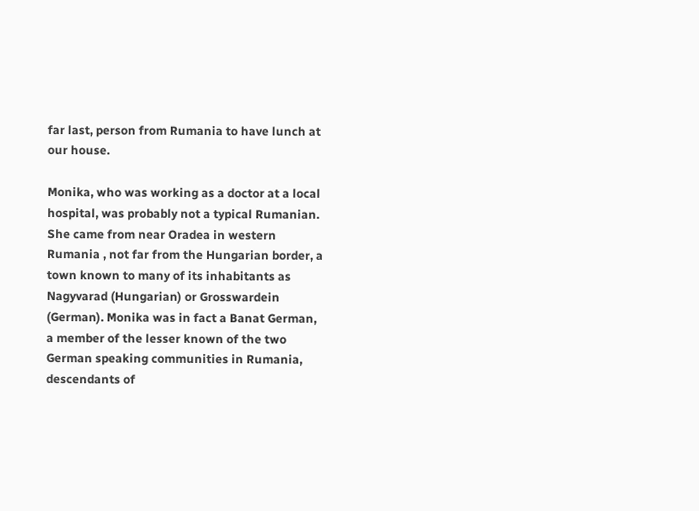far last, person from Rumania to have lunch at our house.

Monika, who was working as a doctor at a local hospital, was probably not a typical Rumanian.   She came from near Oradea in western Rumania , not far from the Hungarian border, a town known to many of its inhabitants as Nagyvarad (Hungarian) or Grosswardein (German). Monika was in fact a Banat German, a member of the lesser known of the two German speaking communities in Rumania, descendants of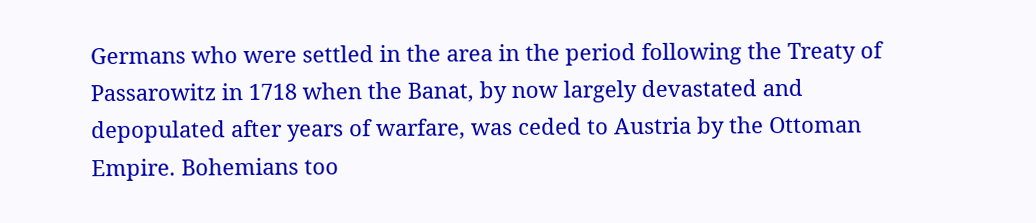Germans who were settled in the area in the period following the Treaty of Passarowitz in 1718 when the Banat, by now largely devastated and depopulated after years of warfare, was ceded to Austria by the Ottoman Empire. Bohemians too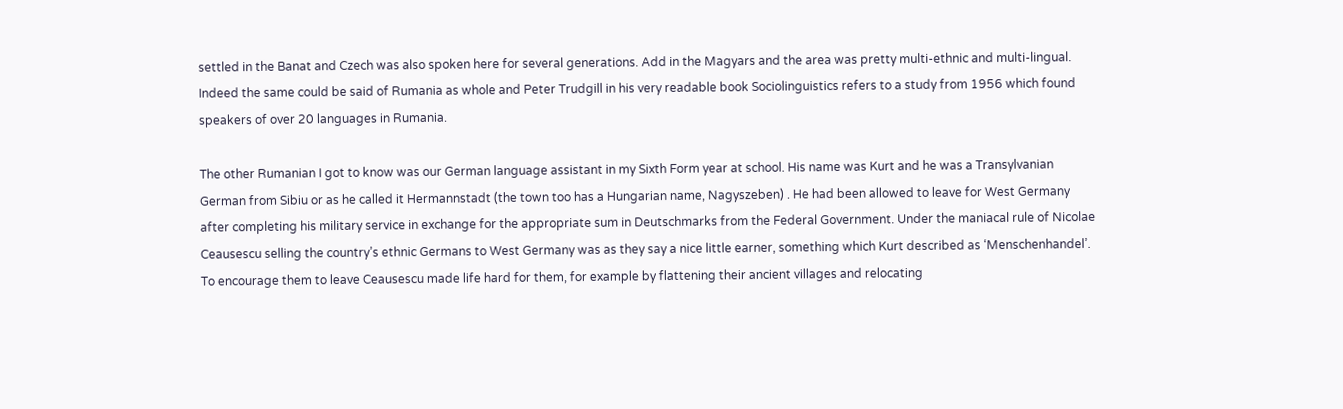settled in the Banat and Czech was also spoken here for several generations. Add in the Magyars and the area was pretty multi-ethnic and multi-lingual. Indeed the same could be said of Rumania as whole and Peter Trudgill in his very readable book Sociolinguistics refers to a study from 1956 which found speakers of over 20 languages in Rumania.

The other Rumanian I got to know was our German language assistant in my Sixth Form year at school. His name was Kurt and he was a Transylvanian German from Sibiu or as he called it Hermannstadt (the town too has a Hungarian name, Nagyszeben) . He had been allowed to leave for West Germany after completing his military service in exchange for the appropriate sum in Deutschmarks from the Federal Government. Under the maniacal rule of Nicolae Ceausescu selling the country’s ethnic Germans to West Germany was as they say a nice little earner, something which Kurt described as ‘Menschenhandel’. To encourage them to leave Ceausescu made life hard for them, for example by flattening their ancient villages and relocating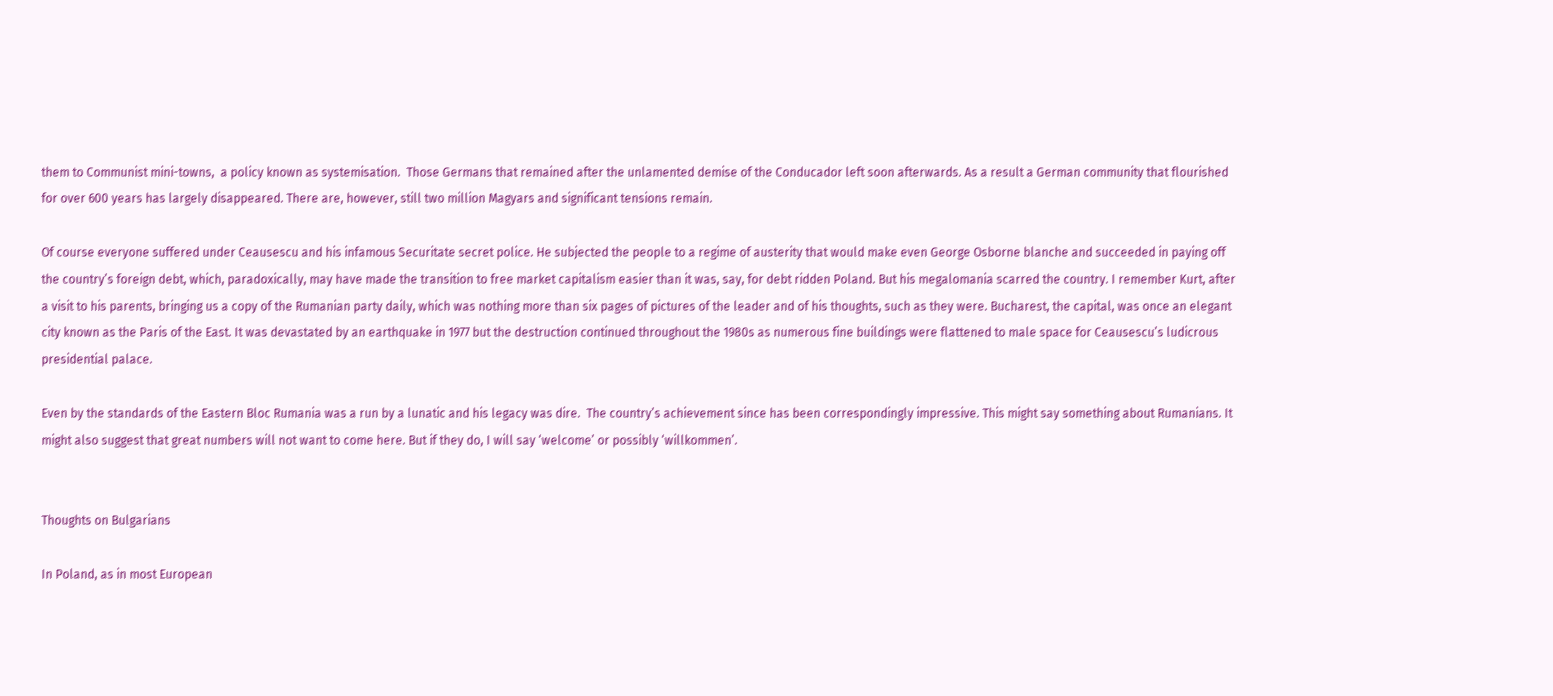them to Communist mini-towns,  a policy known as systemisation.  Those Germans that remained after the unlamented demise of the Conducador left soon afterwards. As a result a German community that flourished for over 600 years has largely disappeared. There are, however, still two million Magyars and significant tensions remain.

Of course everyone suffered under Ceausescu and his infamous Securitate secret police. He subjected the people to a regime of austerity that would make even George Osborne blanche and succeeded in paying off the country’s foreign debt, which, paradoxically, may have made the transition to free market capitalism easier than it was, say, for debt ridden Poland. But his megalomania scarred the country. I remember Kurt, after a visit to his parents, bringing us a copy of the Rumanian party daily, which was nothing more than six pages of pictures of the leader and of his thoughts, such as they were. Bucharest, the capital, was once an elegant city known as the Paris of the East. It was devastated by an earthquake in 1977 but the destruction continued throughout the 1980s as numerous fine buildings were flattened to male space for Ceausescu’s ludicrous presidential palace.

Even by the standards of the Eastern Bloc Rumania was a run by a lunatic and his legacy was dire.  The country’s achievement since has been correspondingly impressive. This might say something about Rumanians. It might also suggest that great numbers will not want to come here. But if they do, I will say ‘welcome’ or possibly ‘willkommen’.


Thoughts on Bulgarians

In Poland, as in most European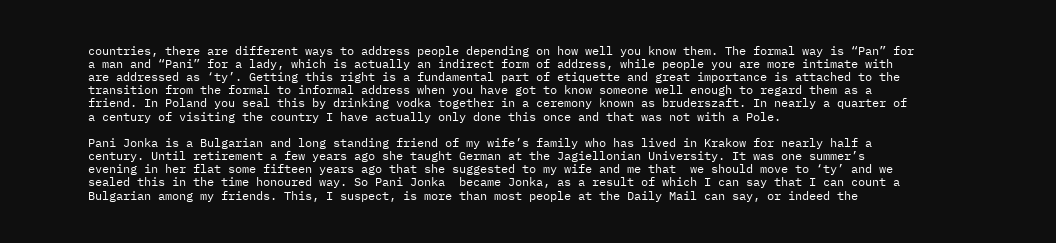countries, there are different ways to address people depending on how well you know them. The formal way is “Pan” for a man and “Pani” for a lady, which is actually an indirect form of address, while people you are more intimate with are addressed as ‘ty’. Getting this right is a fundamental part of etiquette and great importance is attached to the transition from the formal to informal address when you have got to know someone well enough to regard them as a friend. In Poland you seal this by drinking vodka together in a ceremony known as bruderszaft. In nearly a quarter of a century of visiting the country I have actually only done this once and that was not with a Pole.

Pani Jonka is a Bulgarian and long standing friend of my wife’s family who has lived in Krakow for nearly half a century. Until retirement a few years ago she taught German at the Jagiellonian University. It was one summer’s evening in her flat some fifteen years ago that she suggested to my wife and me that  we should move to ‘ty’ and we sealed this in the time honoured way. So Pani Jonka  became Jonka, as a result of which I can say that I can count a Bulgarian among my friends. This, I suspect, is more than most people at the Daily Mail can say, or indeed the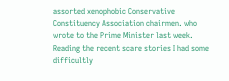assorted xenophobic Conservative Constituency Association chairmen. who wrote to the Prime Minister last week. Reading the recent scare stories I had some difficultly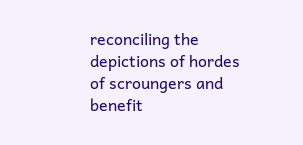reconciling the depictions of hordes of scroungers and benefit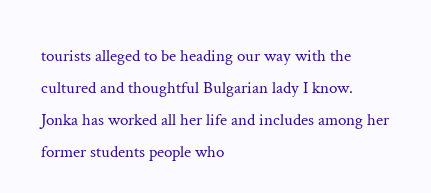tourists alleged to be heading our way with the cultured and thoughtful Bulgarian lady I know.  Jonka has worked all her life and includes among her former students people who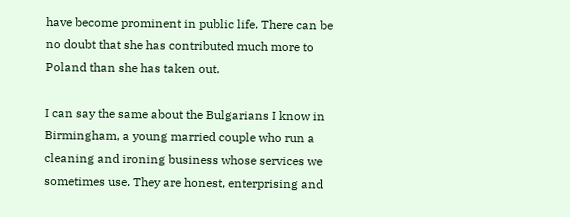have become prominent in public life. There can be no doubt that she has contributed much more to Poland than she has taken out.

I can say the same about the Bulgarians I know in Birmingham, a young married couple who run a cleaning and ironing business whose services we sometimes use. They are honest, enterprising and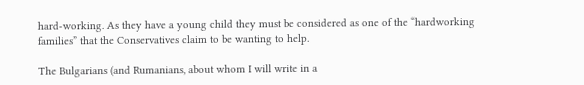hard-working. As they have a young child they must be considered as one of the “hardworking families” that the Conservatives claim to be wanting to help.

The Bulgarians (and Rumanians, about whom I will write in a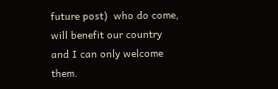future post)  who do come, will benefit our country and I can only welcome them.